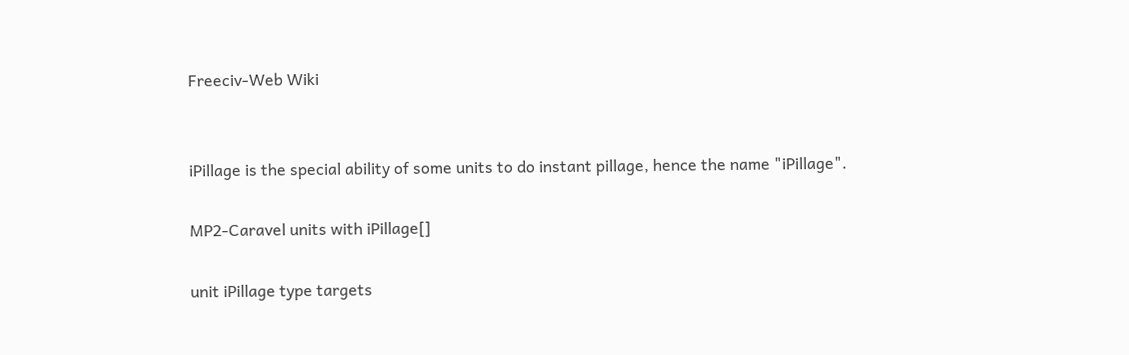Freeciv-Web Wiki


iPillage is the special ability of some units to do instant pillage, hence the name "iPillage".

MP2-Caravel units with iPillage[]

unit iPillage type targets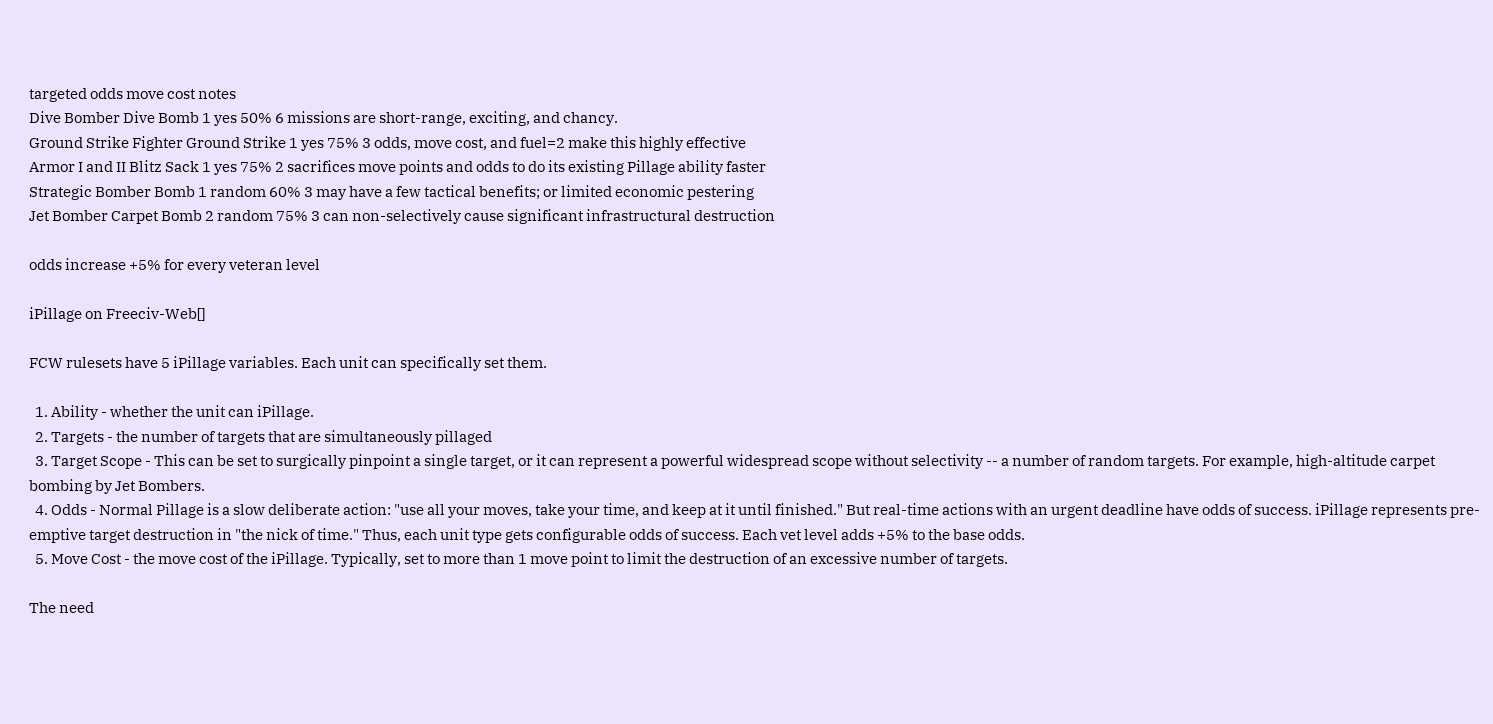targeted odds move cost notes
Dive Bomber Dive Bomb 1 yes 50% 6 missions are short-range, exciting, and chancy.
Ground Strike Fighter Ground Strike 1 yes 75% 3 odds, move cost, and fuel=2 make this highly effective
Armor I and II Blitz Sack 1 yes 75% 2 sacrifices move points and odds to do its existing Pillage ability faster
Strategic Bomber Bomb 1 random 60% 3 may have a few tactical benefits; or limited economic pestering
Jet Bomber Carpet Bomb 2 random 75% 3 can non-selectively cause significant infrastructural destruction

odds increase +5% for every veteran level

iPillage on Freeciv-Web[]

FCW rulesets have 5 iPillage variables. Each unit can specifically set them.

  1. Ability - whether the unit can iPillage.
  2. Targets - the number of targets that are simultaneously pillaged
  3. Target Scope - This can be set to surgically pinpoint a single target, or it can represent a powerful widespread scope without selectivity -- a number of random targets. For example, high-altitude carpet bombing by Jet Bombers.
  4. Odds - Normal Pillage is a slow deliberate action: "use all your moves, take your time, and keep at it until finished." But real-time actions with an urgent deadline have odds of success. iPillage represents pre-emptive target destruction in "the nick of time." Thus, each unit type gets configurable odds of success. Each vet level adds +5% to the base odds.
  5. Move Cost - the move cost of the iPillage. Typically, set to more than 1 move point to limit the destruction of an excessive number of targets.

The need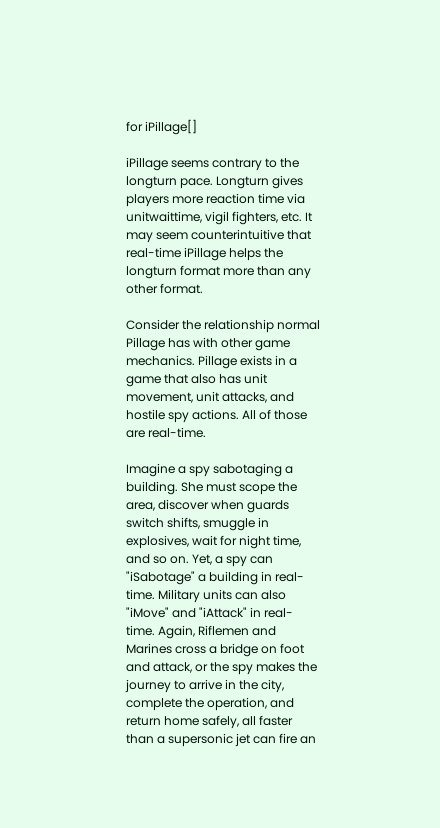for iPillage[]

iPillage seems contrary to the longturn pace. Longturn gives players more reaction time via unitwaittime, vigil fighters, etc. It may seem counterintuitive that real-time iPillage helps the longturn format more than any other format.

Consider the relationship normal Pillage has with other game mechanics. Pillage exists in a game that also has unit movement, unit attacks, and hostile spy actions. All of those are real-time.

Imagine a spy sabotaging a building. She must scope the area, discover when guards switch shifts, smuggle in explosives, wait for night time, and so on. Yet, a spy can "iSabotage" a building in real-time. Military units can also "iMove" and "iAttack" in real-time. Again, Riflemen and Marines cross a bridge on foot and attack, or the spy makes the journey to arrive in the city, complete the operation, and return home safely, all faster than a supersonic jet can fire an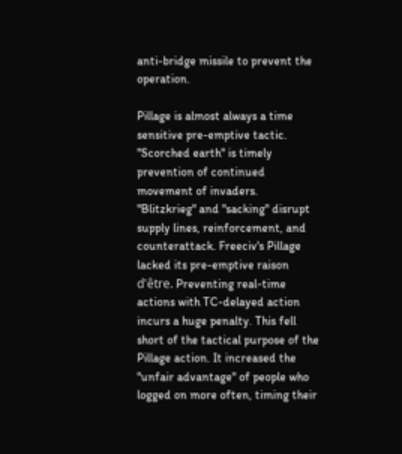anti-bridge missile to prevent the operation.

Pillage is almost always a time sensitive pre-emptive tactic. "Scorched earth" is timely prevention of continued movement of invaders. "Blitzkrieg" and "sacking" disrupt supply lines, reinforcement, and counterattack. Freeciv's Pillage lacked its pre-emptive raison d'être. Preventing real-time actions with TC-delayed action incurs a huge penalty. This fell short of the tactical purpose of the Pillage action. It increased the "unfair advantage" of people who logged on more often, timing their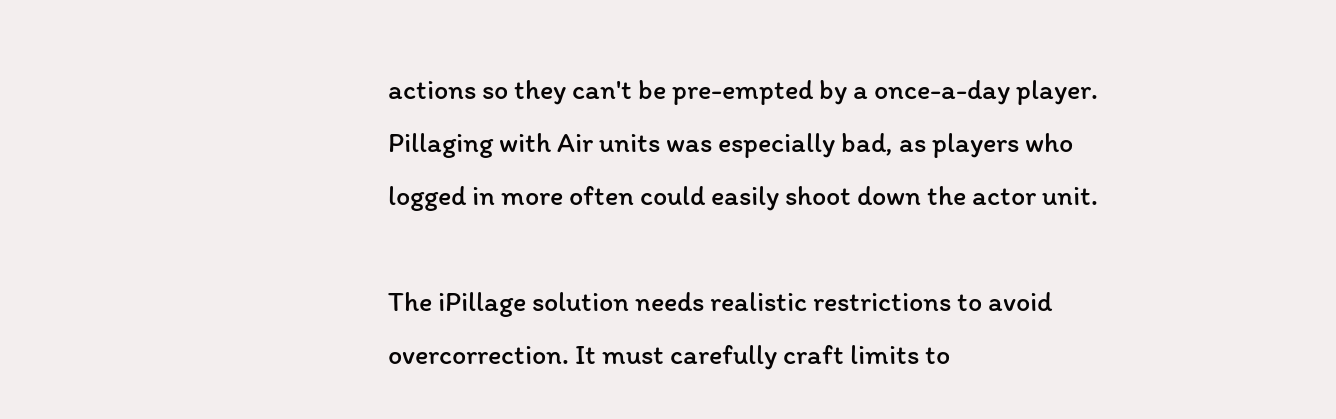actions so they can't be pre-empted by a once-a-day player. Pillaging with Air units was especially bad, as players who logged in more often could easily shoot down the actor unit.

The iPillage solution needs realistic restrictions to avoid overcorrection. It must carefully craft limits to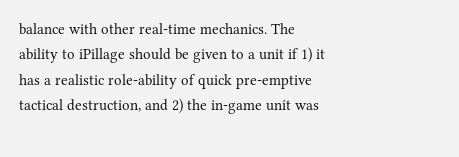balance with other real-time mechanics. The ability to iPillage should be given to a unit if 1) it has a realistic role-ability of quick pre-emptive tactical destruction, and 2) the in-game unit was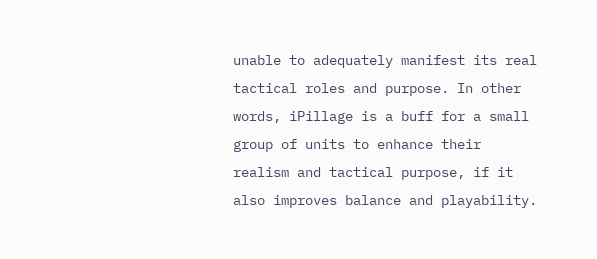unable to adequately manifest its real tactical roles and purpose. In other words, iPillage is a buff for a small group of units to enhance their realism and tactical purpose, if it also improves balance and playability.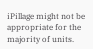iPillage might not be appropriate for the majority of units.